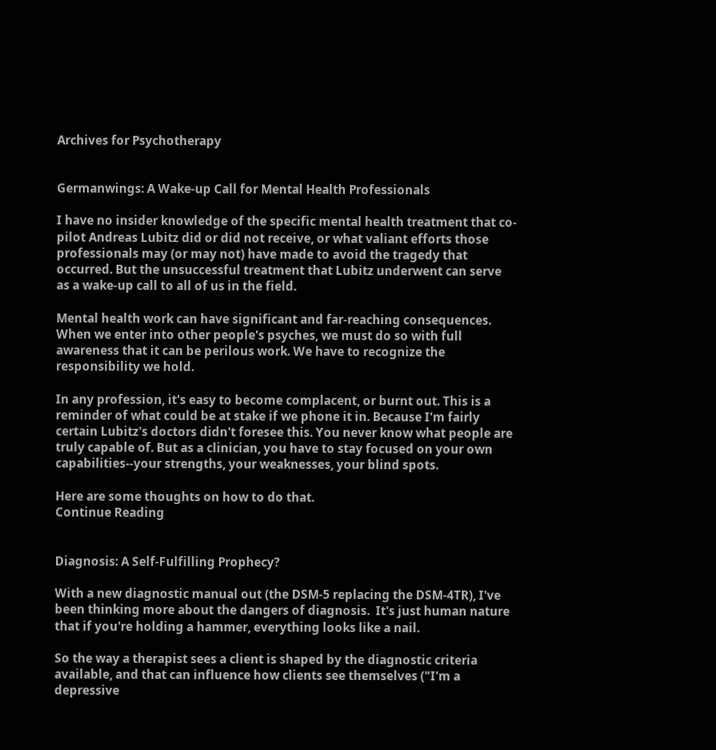Archives for Psychotherapy


Germanwings: A Wake-up Call for Mental Health Professionals

I have no insider knowledge of the specific mental health treatment that co-pilot Andreas Lubitz did or did not receive, or what valiant efforts those professionals may (or may not) have made to avoid the tragedy that occurred. But the unsuccessful treatment that Lubitz underwent can serve as a wake-up call to all of us in the field.

Mental health work can have significant and far-reaching consequences. When we enter into other people's psyches, we must do so with full awareness that it can be perilous work. We have to recognize the responsibility we hold.

In any profession, it's easy to become complacent, or burnt out. This is a reminder of what could be at stake if we phone it in. Because I'm fairly certain Lubitz's doctors didn't foresee this. You never know what people are truly capable of. But as a clinician, you have to stay focused on your own capabilities--your strengths, your weaknesses, your blind spots.

Here are some thoughts on how to do that.
Continue Reading


Diagnosis: A Self-Fulfilling Prophecy?

With a new diagnostic manual out (the DSM-5 replacing the DSM-4TR), I've been thinking more about the dangers of diagnosis.  It's just human nature that if you're holding a hammer, everything looks like a nail.

So the way a therapist sees a client is shaped by the diagnostic criteria available, and that can influence how clients see themselves ("I'm a depressive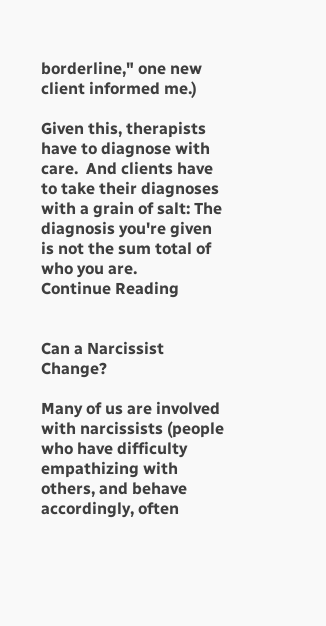borderline," one new client informed me.)

Given this, therapists have to diagnose with care.  And clients have to take their diagnoses with a grain of salt: The diagnosis you're given is not the sum total of who you are.
Continue Reading


Can a Narcissist Change?

Many of us are involved with narcissists (people who have difficulty empathizing with others, and behave accordingly, often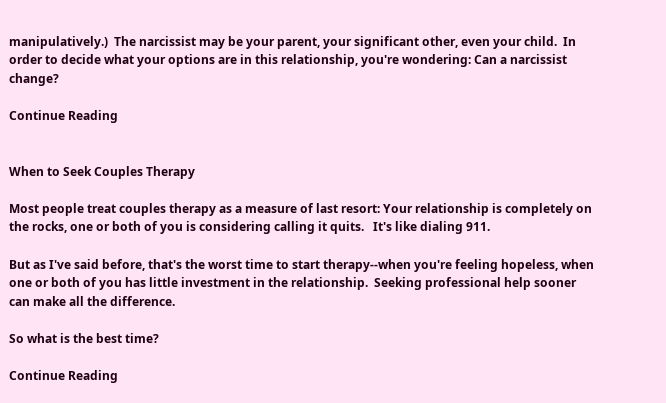manipulatively.)  The narcissist may be your parent, your significant other, even your child.  In order to decide what your options are in this relationship, you're wondering: Can a narcissist change?

Continue Reading


When to Seek Couples Therapy

Most people treat couples therapy as a measure of last resort: Your relationship is completely on the rocks, one or both of you is considering calling it quits.   It's like dialing 911.

But as I've said before, that's the worst time to start therapy--when you're feeling hopeless, when one or both of you has little investment in the relationship.  Seeking professional help sooner can make all the difference.

So what is the best time?

Continue Reading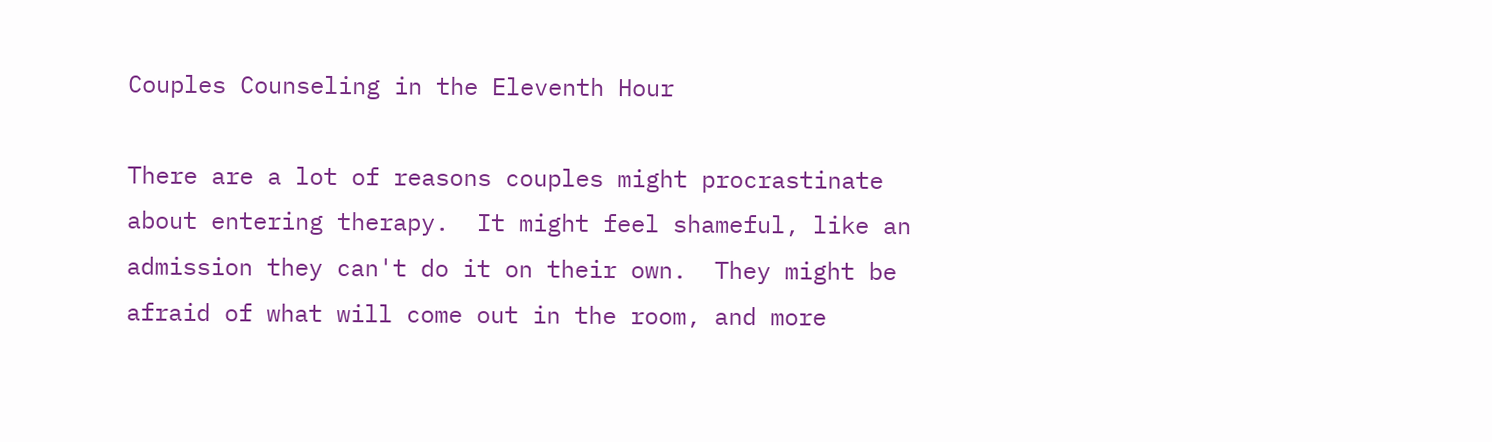Couples Counseling in the Eleventh Hour

There are a lot of reasons couples might procrastinate about entering therapy.  It might feel shameful, like an admission they can't do it on their own.  They might be afraid of what will come out in the room, and more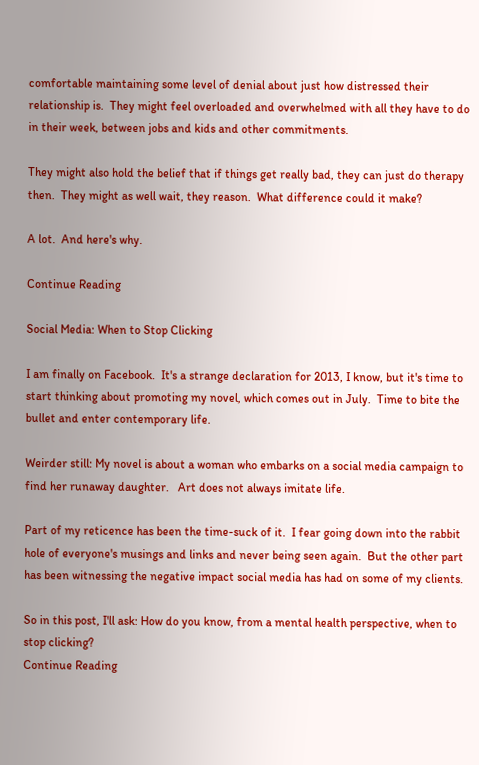comfortable maintaining some level of denial about just how distressed their relationship is.  They might feel overloaded and overwhelmed with all they have to do in their week, between jobs and kids and other commitments.

They might also hold the belief that if things get really bad, they can just do therapy then.  They might as well wait, they reason.  What difference could it make?

A lot.  And here's why.

Continue Reading

Social Media: When to Stop Clicking

I am finally on Facebook.  It's a strange declaration for 2013, I know, but it's time to start thinking about promoting my novel, which comes out in July.  Time to bite the bullet and enter contemporary life.

Weirder still: My novel is about a woman who embarks on a social media campaign to find her runaway daughter.   Art does not always imitate life.

Part of my reticence has been the time-suck of it.  I fear going down into the rabbit hole of everyone's musings and links and never being seen again.  But the other part has been witnessing the negative impact social media has had on some of my clients.

So in this post, I'll ask: How do you know, from a mental health perspective, when to stop clicking?
Continue Reading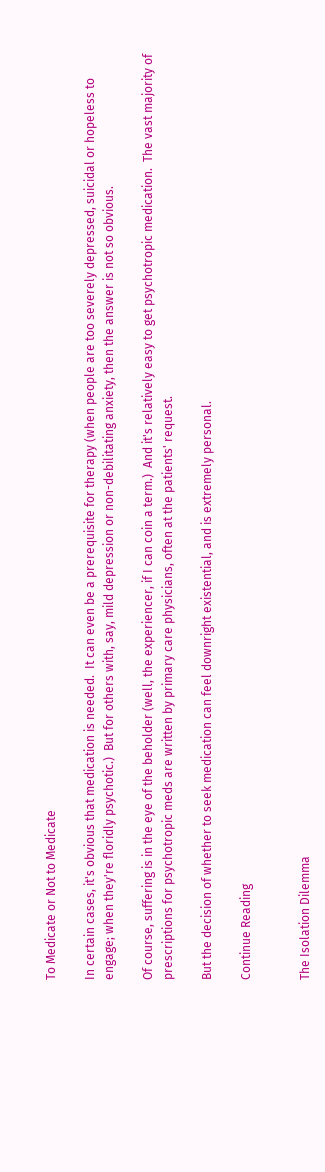To Medicate or Not to Medicate

In certain cases, it's obvious that medication is needed.  It can even be a prerequisite for therapy (when people are too severely depressed, suicidal or hopeless to engage; when they're floridly psychotic.)  But for others with, say, mild depression or non-debilitating anxiety, then the answer is not so obvious.

Of course, suffering is in the eye of the beholder (well, the experiencer, if I can coin a term.)  And it's relatively easy to get psychotropic medication.  The vast majority of prescriptions for psychotropic meds are written by primary care physicians, often at the patients' request.

But the decision of whether to seek medication can feel downright existential, and is extremely personal.

Continue Reading


The Isolation Dilemma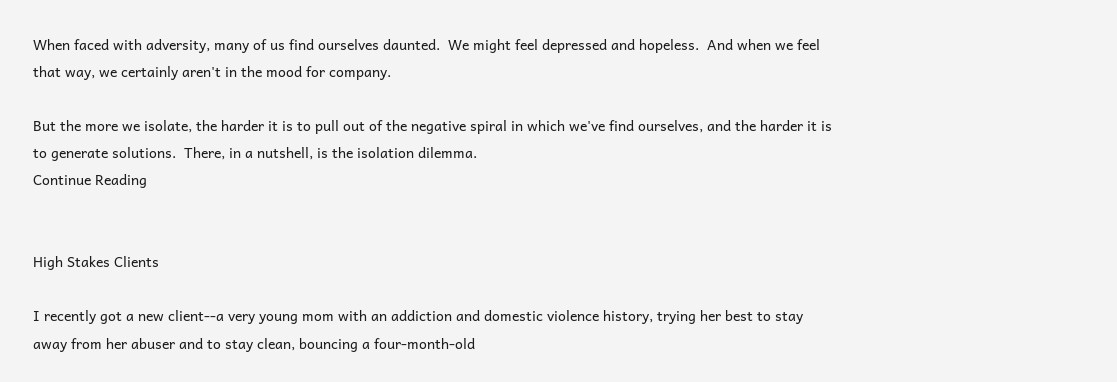When faced with adversity, many of us find ourselves daunted.  We might feel depressed and hopeless.  And when we feel that way, we certainly aren't in the mood for company.

But the more we isolate, the harder it is to pull out of the negative spiral in which we've find ourselves, and the harder it is to generate solutions.  There, in a nutshell, is the isolation dilemma.
Continue Reading


High Stakes Clients

I recently got a new client--a very young mom with an addiction and domestic violence history, trying her best to stay away from her abuser and to stay clean, bouncing a four-month-old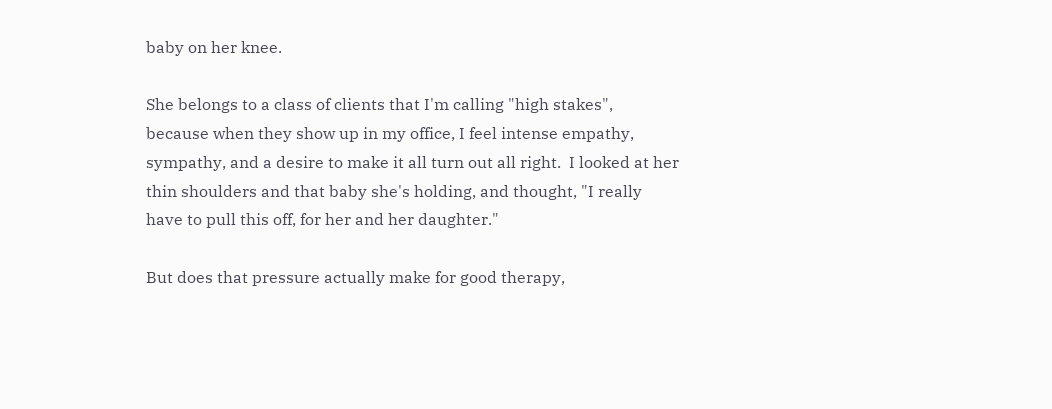baby on her knee.

She belongs to a class of clients that I'm calling "high stakes", because when they show up in my office, I feel intense empathy, sympathy, and a desire to make it all turn out all right.  I looked at her thin shoulders and that baby she's holding, and thought, "I really have to pull this off, for her and her daughter."

But does that pressure actually make for good therapy,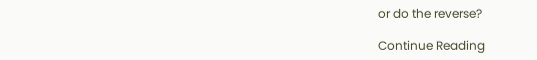or do the reverse?

Continue Reading